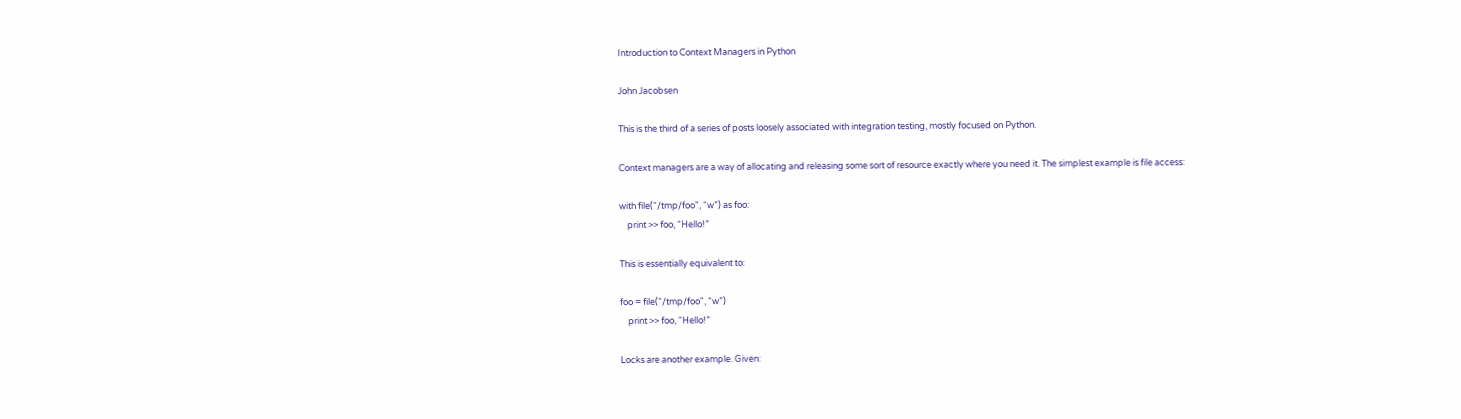Introduction to Context Managers in Python

John Jacobsen

This is the third of a series of posts loosely associated with integration testing, mostly focused on Python.

Context managers are a way of allocating and releasing some sort of resource exactly where you need it. The simplest example is file access:

with file(“/tmp/foo", “w”) as foo:
    print >> foo, “Hello!”

This is essentially equivalent to:

foo = file(“/tmp/foo", “w”)
    print >> foo, “Hello!”

Locks are another example. Given: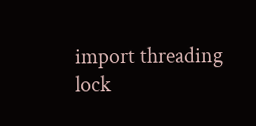import threading
lock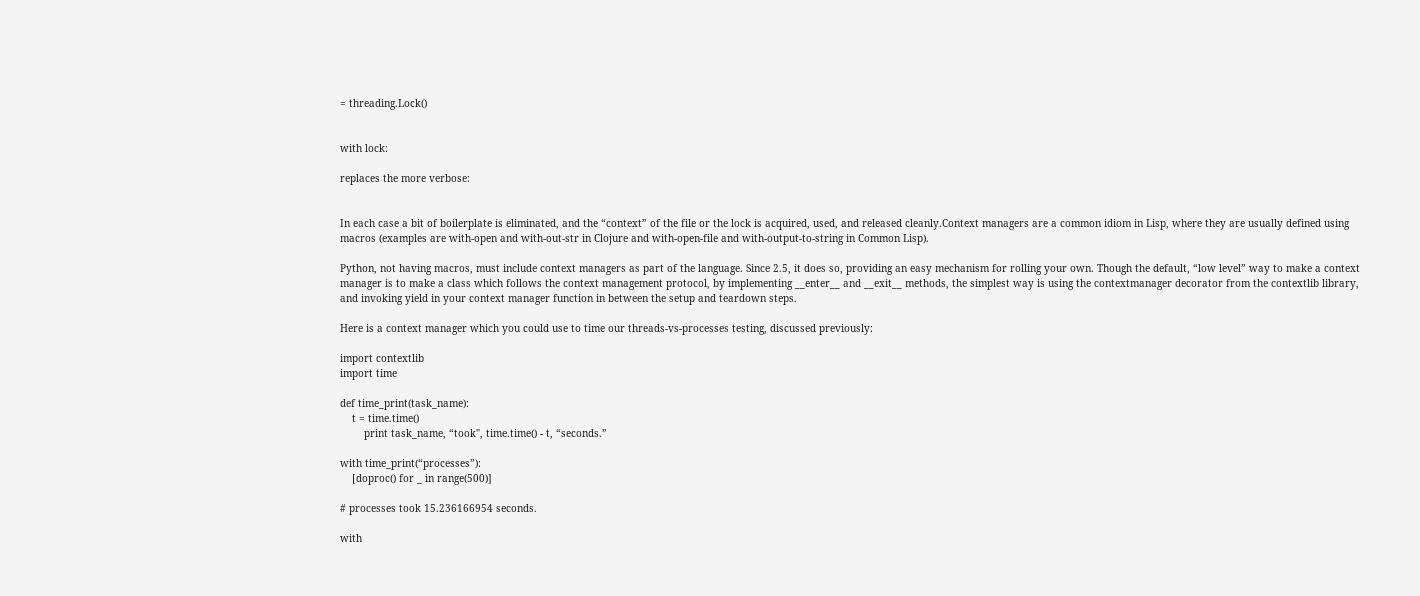= threading.Lock()


with lock:

replaces the more verbose:


In each case a bit of boilerplate is eliminated, and the “context” of the file or the lock is acquired, used, and released cleanly.Context managers are a common idiom in Lisp, where they are usually defined using macros (examples are with-open and with-out-str in Clojure and with-open-file and with-output-to-string in Common Lisp).

Python, not having macros, must include context managers as part of the language. Since 2.5, it does so, providing an easy mechanism for rolling your own. Though the default, “low level” way to make a context manager is to make a class which follows the context management protocol, by implementing __enter__ and __exit__ methods, the simplest way is using the contextmanager decorator from the contextlib library, and invoking yield in your context manager function in between the setup and teardown steps.

Here is a context manager which you could use to time our threads-vs-processes testing, discussed previously:

import contextlib
import time

def time_print(task_name):
    t = time.time()
        print task_name, “took", time.time() - t, “seconds.”

with time_print(“processes”):
    [doproc() for _ in range(500)]

# processes took 15.236166954 seconds.

with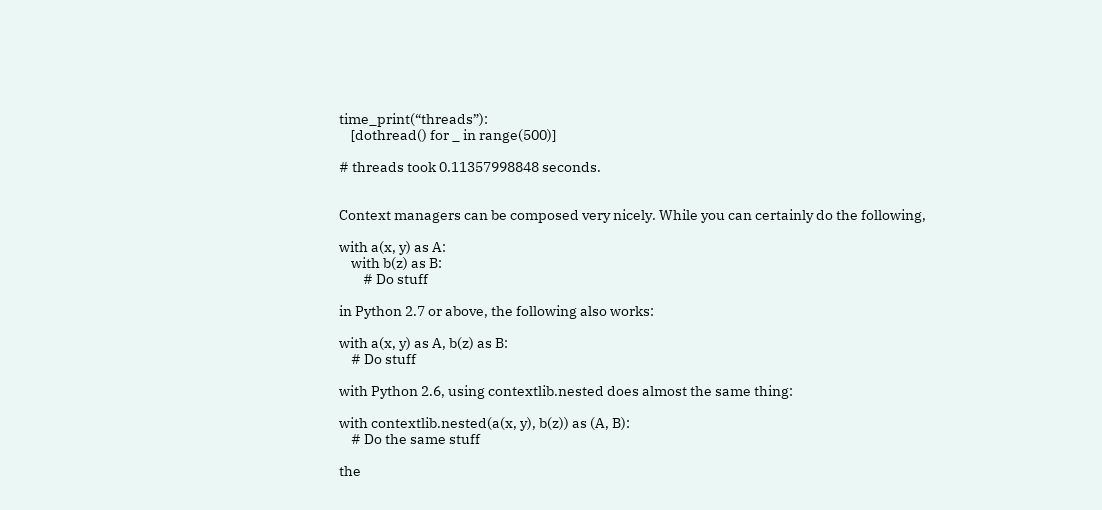time_print(“threads”):
    [dothread() for _ in range(500)]

# threads took 0.11357998848 seconds.


Context managers can be composed very nicely. While you can certainly do the following,

with a(x, y) as A:
    with b(z) as B:
        # Do stuff

in Python 2.7 or above, the following also works:

with a(x, y) as A, b(z) as B:
    # Do stuff

with Python 2.6, using contextlib.nested does almost the same thing:

with contextlib.nested(a(x, y), b(z)) as (A, B):
    # Do the same stuff

the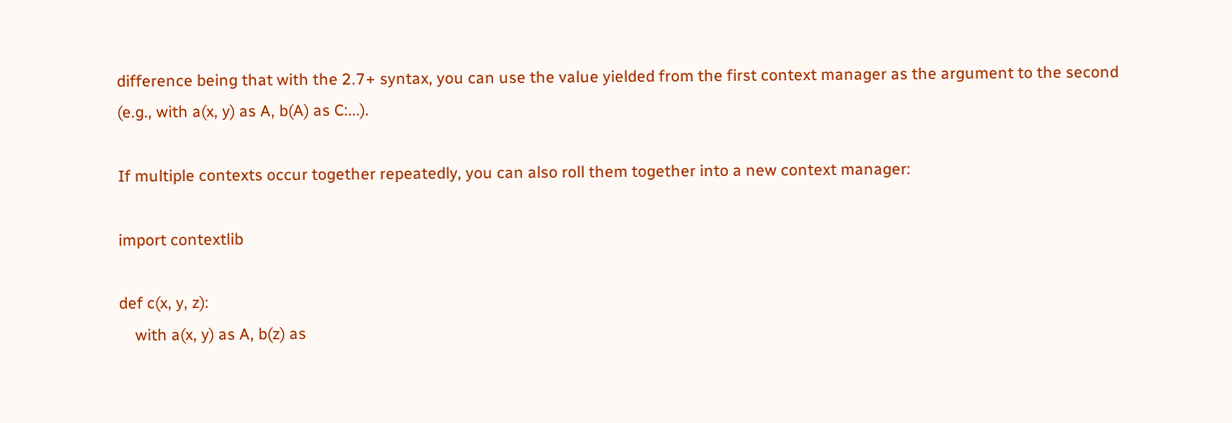difference being that with the 2.7+ syntax, you can use the value yielded from the first context manager as the argument to the second (e.g., with a(x, y) as A, b(A) as C:...).

If multiple contexts occur together repeatedly, you can also roll them together into a new context manager:

import contextlib

def c(x, y, z):
    with a(x, y) as A, b(z) as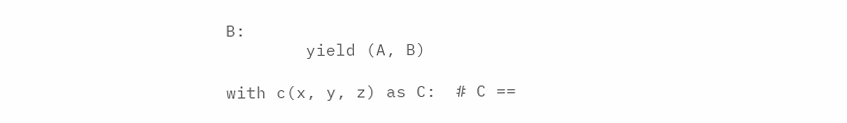B:
        yield (A, B)

with c(x, y, z) as C:  # C ==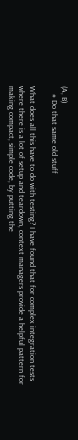(A, B)
    # Do that same old stuff

What does all this have to do with testing? I have found that for complex integration tests where there is a lot of setup and teardown, context managers provide a helpful pattern for making compact, simple code, by putting the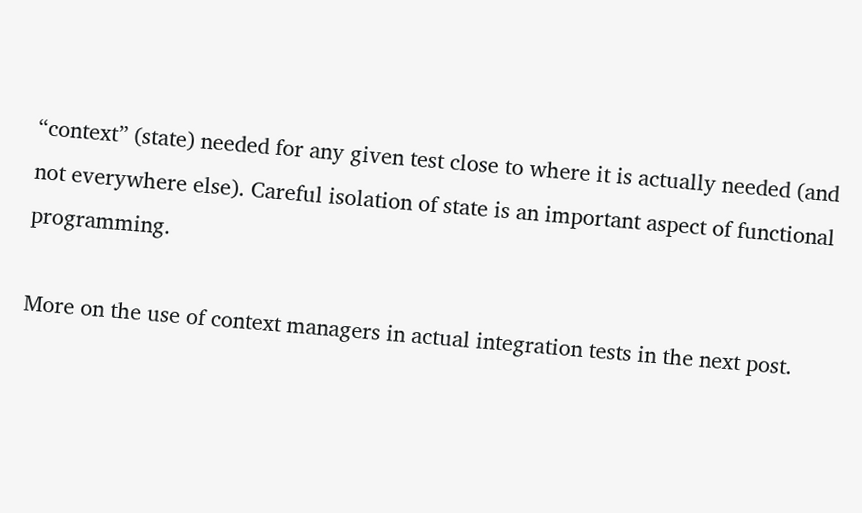“context” (state) needed for any given test close to where it is actually needed (and not everywhere else). Careful isolation of state is an important aspect of functional programming.

More on the use of context managers in actual integration tests in the next post.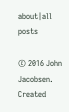about|all posts

© 2016 John Jacobsen. Created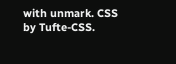with unmark. CSS by Tufte-CSS.